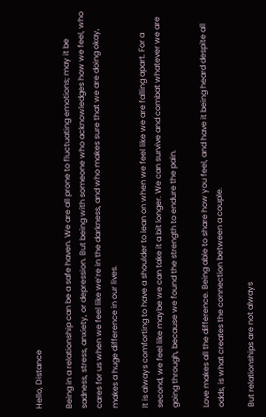Hello, Distance

Being in a relationship can be a safe haven. We are all prone to fluctuating emotions; may it be sadness, stress, anxiety, or depression. But being with someone who acknowledges how we feel, who cares for us when we feel like we’re in the darkness, and who makes sure that we are doing okay, makes a huge difference in our lives.

It is always comforting to have a shoulder to lean on when we feel like we are falling apart. For a second, we feel like maybe we can take it a bit longer. We can survive and combat whatever we are going through, because we found the strength to endure the pain.

Love makes all the difference. Being able to share how you feel, and have it being heard despite all odds, is what creates the connection between a couple.

But relationships are not always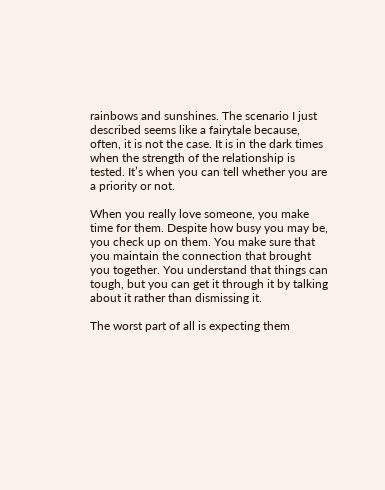rainbows and sunshines. The scenario I just described seems like a fairytale because, often, it is not the case. It is in the dark times when the strength of the relationship is tested. It’s when you can tell whether you are a priority or not.

When you really love someone, you make time for them. Despite how busy you may be, you check up on them. You make sure that you maintain the connection that brought you together. You understand that things can tough, but you can get it through it by talking about it rather than dismissing it.

The worst part of all is expecting them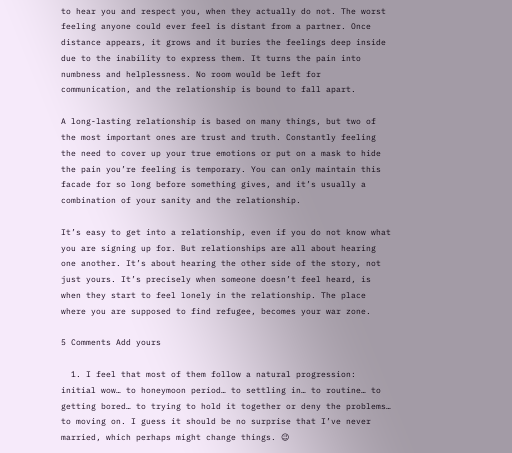to hear you and respect you, when they actually do not. The worst feeling anyone could ever feel is distant from a partner. Once distance appears, it grows and it buries the feelings deep inside due to the inability to express them. It turns the pain into numbness and helplessness. No room would be left for communication, and the relationship is bound to fall apart.

A long-lasting relationship is based on many things, but two of the most important ones are trust and truth. Constantly feeling the need to cover up your true emotions or put on a mask to hide the pain you’re feeling is temporary. You can only maintain this facade for so long before something gives, and it’s usually a combination of your sanity and the relationship.

It’s easy to get into a relationship, even if you do not know what you are signing up for. But relationships are all about hearing one another. It’s about hearing the other side of the story, not just yours. It’s precisely when someone doesn’t feel heard, is when they start to feel lonely in the relationship. The place where you are supposed to find refugee, becomes your war zone.

5 Comments Add yours

  1. I feel that most of them follow a natural progression: initial wow… to honeymoon period… to settling in… to routine… to getting bored… to trying to hold it together or deny the problems… to moving on. I guess it should be no surprise that I’ve never married, which perhaps might change things. 😉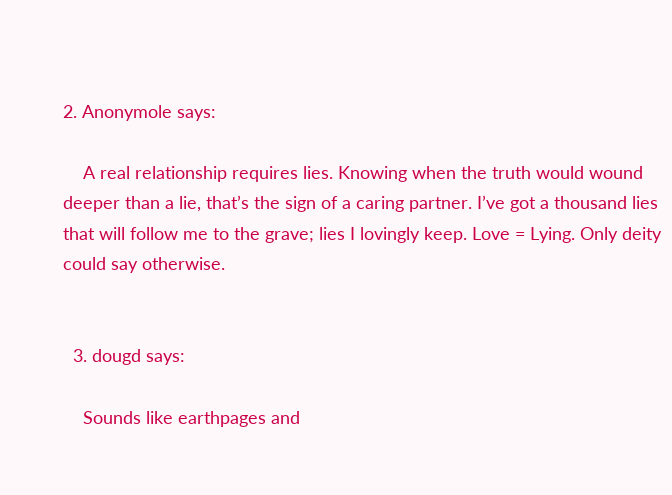2. Anonymole says:

    A real relationship requires lies. Knowing when the truth would wound deeper than a lie, that’s the sign of a caring partner. I’ve got a thousand lies that will follow me to the grave; lies I lovingly keep. Love = Lying. Only deity could say otherwise.


  3. dougd says:

    Sounds like earthpages and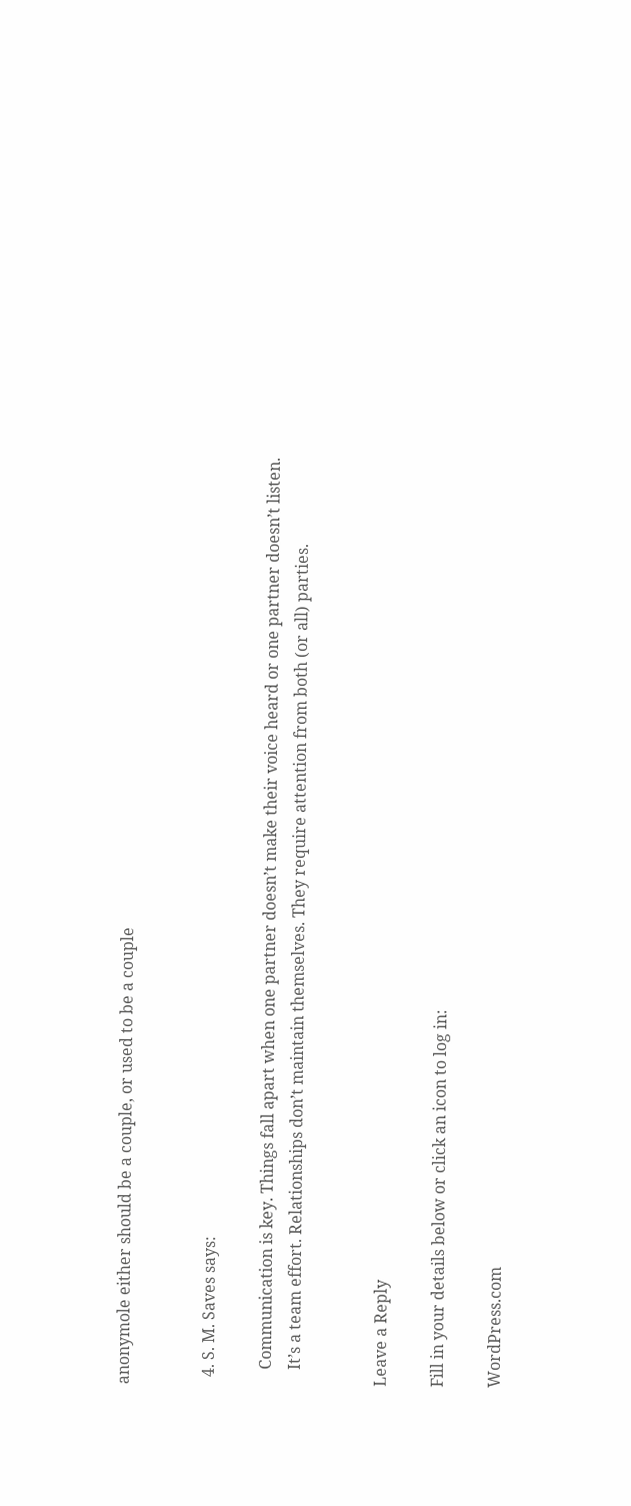anonymole either should be a couple, or used to be a couple


  4. S. M. Saves says:

    Communication is key. Things fall apart when one partner doesn’t make their voice heard or one partner doesn’t listen.
    It’s a team effort. Relationships don’t maintain themselves. They require attention from both (or all) parties.


Leave a Reply

Fill in your details below or click an icon to log in:

WordPress.com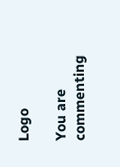Logo

You are commenting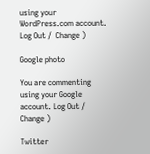using your WordPress.com account. Log Out /  Change )

Google photo

You are commenting using your Google account. Log Out /  Change )

Twitter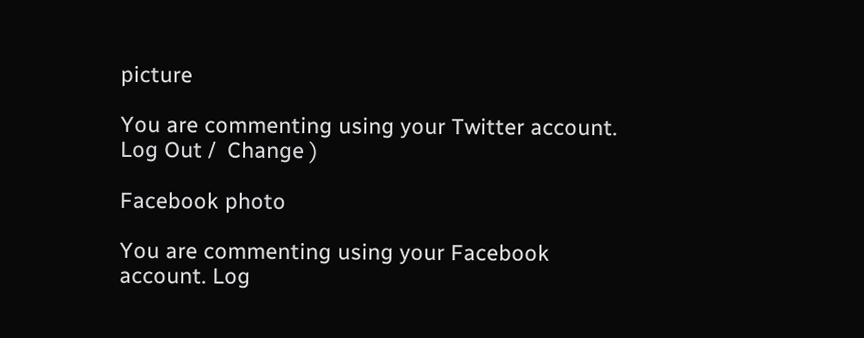picture

You are commenting using your Twitter account. Log Out /  Change )

Facebook photo

You are commenting using your Facebook account. Log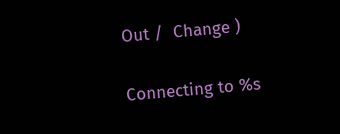Out /  Change )

Connecting to %s